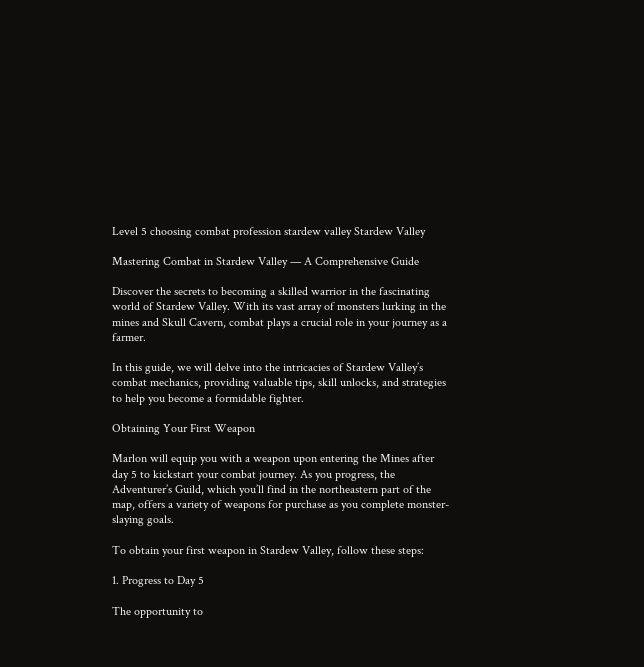Level 5 choosing combat profession stardew valley Stardew Valley

Mastering Combat in Stardew Valley — A Comprehensive Guide

Discover the secrets to becoming a skilled warrior in the fascinating world of Stardew Valley. With its vast array of monsters lurking in the mines and Skull Cavern, combat plays a crucial role in your journey as a farmer.

In this guide, we will delve into the intricacies of Stardew Valley’s combat mechanics, providing valuable tips, skill unlocks, and strategies to help you become a formidable fighter.

Obtaining Your First Weapon

Marlon will equip you with a weapon upon entering the Mines after day 5 to kickstart your combat journey. As you progress, the Adventurer’s Guild, which you’ll find in the northeastern part of the map, offers a variety of weapons for purchase as you complete monster-slaying goals.

To obtain your first weapon in Stardew Valley, follow these steps:

1. Progress to Day 5

The opportunity to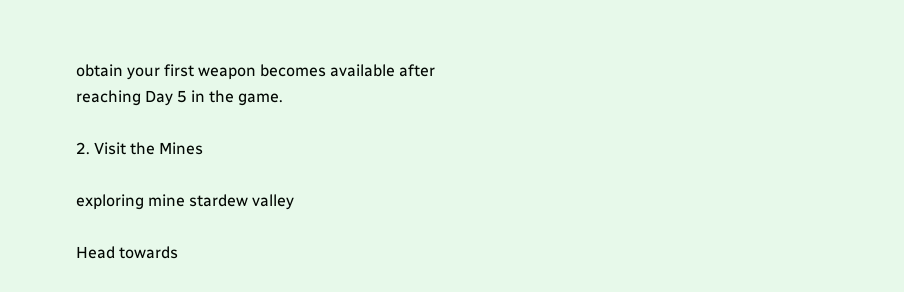obtain your first weapon becomes available after reaching Day 5 in the game.

2. Visit the Mines

exploring mine stardew valley

Head towards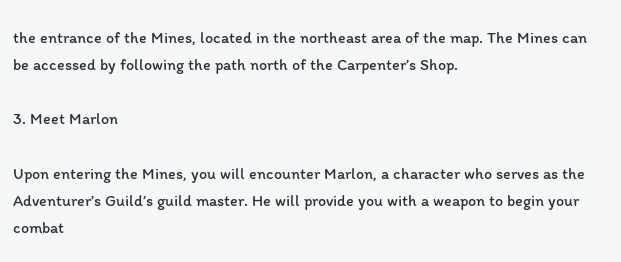the entrance of the Mines, located in the northeast area of the map. The Mines can be accessed by following the path north of the Carpenter’s Shop.

3. Meet Marlon

Upon entering the Mines, you will encounter Marlon, a character who serves as the Adventurer’s Guild’s guild master. He will provide you with a weapon to begin your combat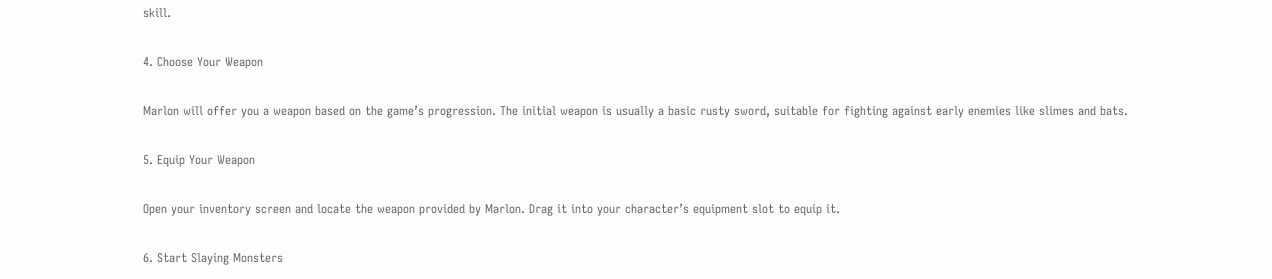skill.

4. Choose Your Weapon

Marlon will offer you a weapon based on the game’s progression. The initial weapon is usually a basic rusty sword, suitable for fighting against early enemies like slimes and bats.

5. Equip Your Weapon

Open your inventory screen and locate the weapon provided by Marlon. Drag it into your character’s equipment slot to equip it.

6. Start Slaying Monsters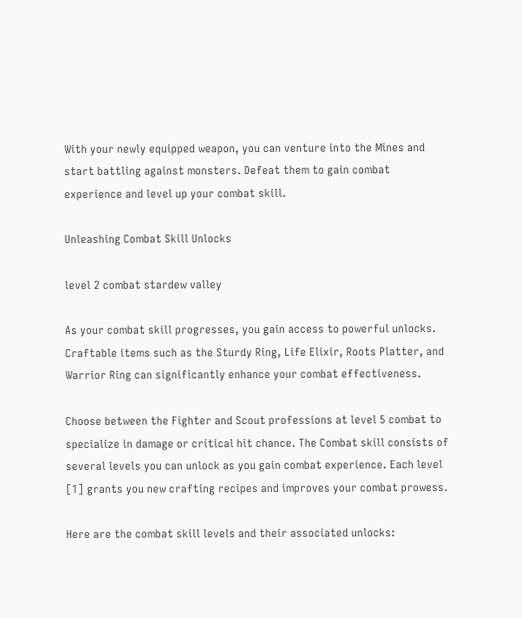With your newly equipped weapon, you can venture into the Mines and start battling against monsters. Defeat them to gain combat experience and level up your combat skill.

Unleashing Combat Skill Unlocks

level 2 combat stardew valley

As your combat skill progresses, you gain access to powerful unlocks. Craftable items such as the Sturdy Ring, Life Elixir, Roots Platter, and Warrior Ring can significantly enhance your combat effectiveness.

Choose between the Fighter and Scout professions at level 5 combat to specialize in damage or critical hit chance. The Combat skill consists of several levels you can unlock as you gain combat experience. Each level [1] grants you new crafting recipes and improves your combat prowess.

Here are the combat skill levels and their associated unlocks: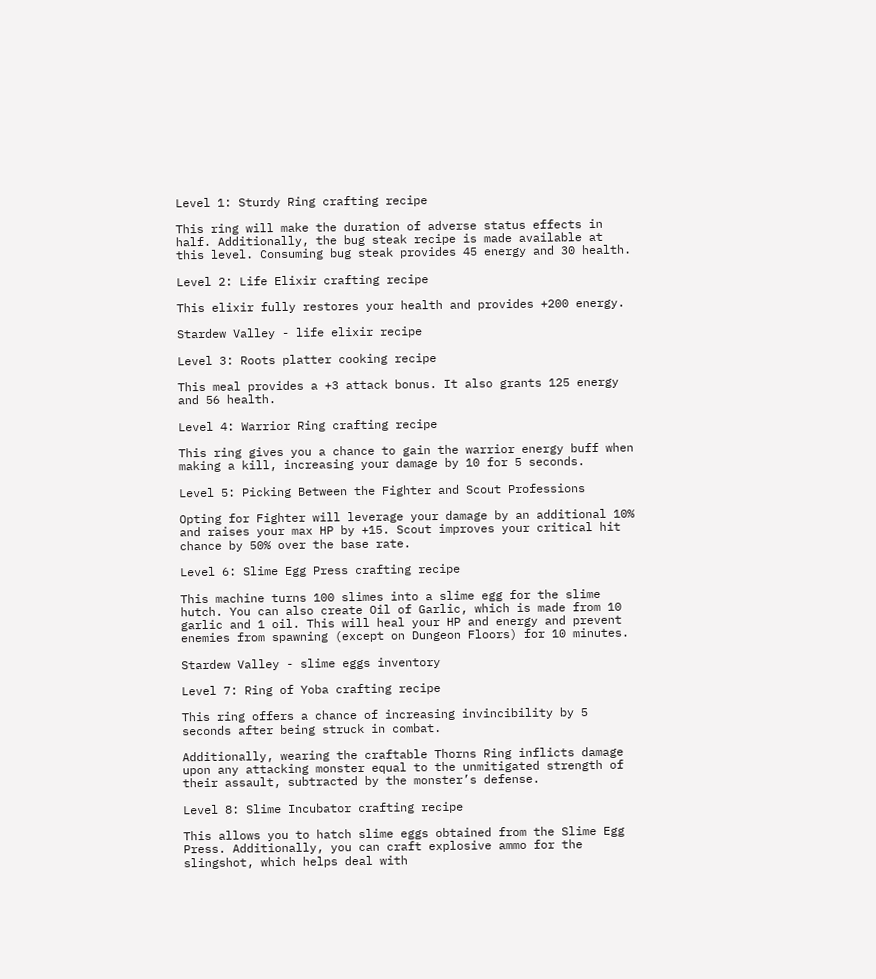Level 1: Sturdy Ring crafting recipe

This ring will make the duration of adverse status effects in half. Additionally, the bug steak recipe is made available at this level. Consuming bug steak provides 45 energy and 30 health.

Level 2: Life Elixir crafting recipe

This elixir fully restores your health and provides +200 energy.

Stardew Valley - life elixir recipe

Level 3: Roots platter cooking recipe

This meal provides a +3 attack bonus. It also grants 125 energy and 56 health.

Level 4: Warrior Ring crafting recipe

This ring gives you a chance to gain the warrior energy buff when making a kill, increasing your damage by 10 for 5 seconds.

Level 5: Picking Between the Fighter and Scout Professions

Opting for Fighter will leverage your damage by an additional 10% and raises your max HP by +15. Scout improves your critical hit chance by 50% over the base rate.

Level 6: Slime Egg Press crafting recipe

This machine turns 100 slimes into a slime egg for the slime hutch. You can also create Oil of Garlic, which is made from 10 garlic and 1 oil. This will heal your HP and energy and prevent enemies from spawning (except on Dungeon Floors) for 10 minutes.

Stardew Valley - slime eggs inventory

Level 7: Ring of Yoba crafting recipe

This ring offers a chance of increasing invincibility by 5 seconds after being struck in combat.

Additionally, wearing the craftable Thorns Ring inflicts damage upon any attacking monster equal to the unmitigated strength of their assault, subtracted by the monster’s defense.

Level 8: Slime Incubator crafting recipe

This allows you to hatch slime eggs obtained from the Slime Egg Press. Additionally, you can craft explosive ammo for the slingshot, which helps deal with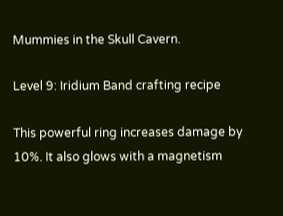Mummies in the Skull Cavern.

Level 9: Iridium Band crafting recipe

This powerful ring increases damage by 10%. It also glows with a magnetism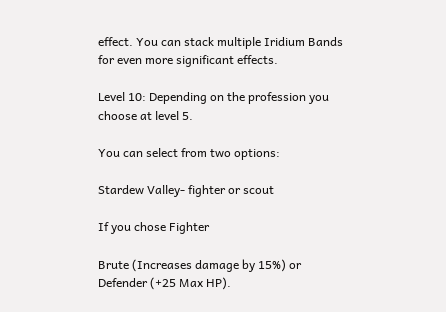effect. You can stack multiple Iridium Bands for even more significant effects.

Level 10: Depending on the profession you choose at level 5.

You can select from two options:

Stardew Valley- fighter or scout

If you chose Fighter

Brute (Increases damage by 15%) or Defender (+25 Max HP).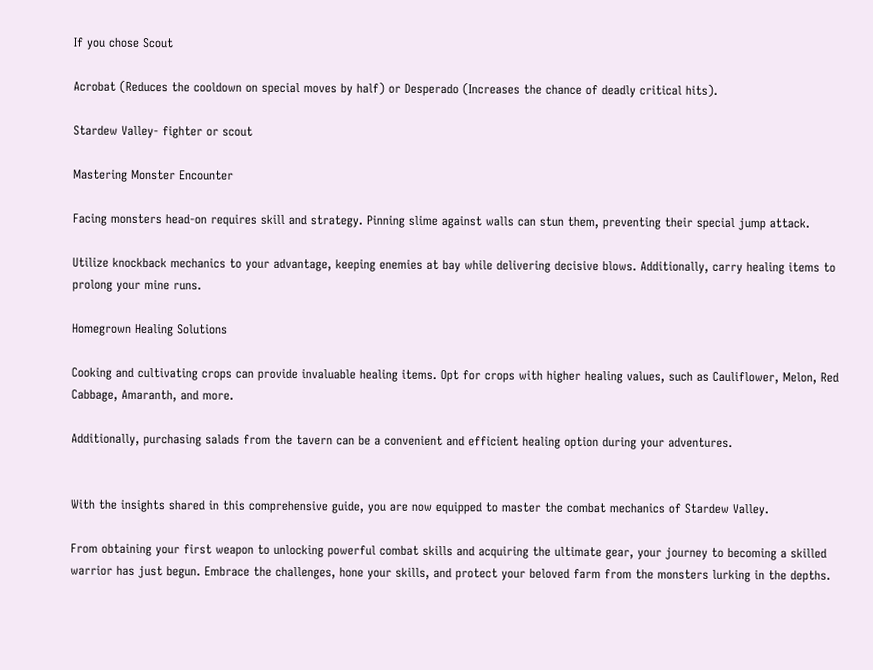If you chose Scout

Acrobat (Reduces the cooldown on special moves by half) or Desperado (Increases the chance of deadly critical hits).

Stardew Valley- fighter or scout

Mastering Monster Encounter

Facing monsters head-on requires skill and strategy. Pinning slime against walls can stun them, preventing their special jump attack.

Utilize knockback mechanics to your advantage, keeping enemies at bay while delivering decisive blows. Additionally, carry healing items to prolong your mine runs.

Homegrown Healing Solutions

Cooking and cultivating crops can provide invaluable healing items. Opt for crops with higher healing values, such as Cauliflower, Melon, Red Cabbage, Amaranth, and more.

Additionally, purchasing salads from the tavern can be a convenient and efficient healing option during your adventures.


With the insights shared in this comprehensive guide, you are now equipped to master the combat mechanics of Stardew Valley.

From obtaining your first weapon to unlocking powerful combat skills and acquiring the ultimate gear, your journey to becoming a skilled warrior has just begun. Embrace the challenges, hone your skills, and protect your beloved farm from the monsters lurking in the depths.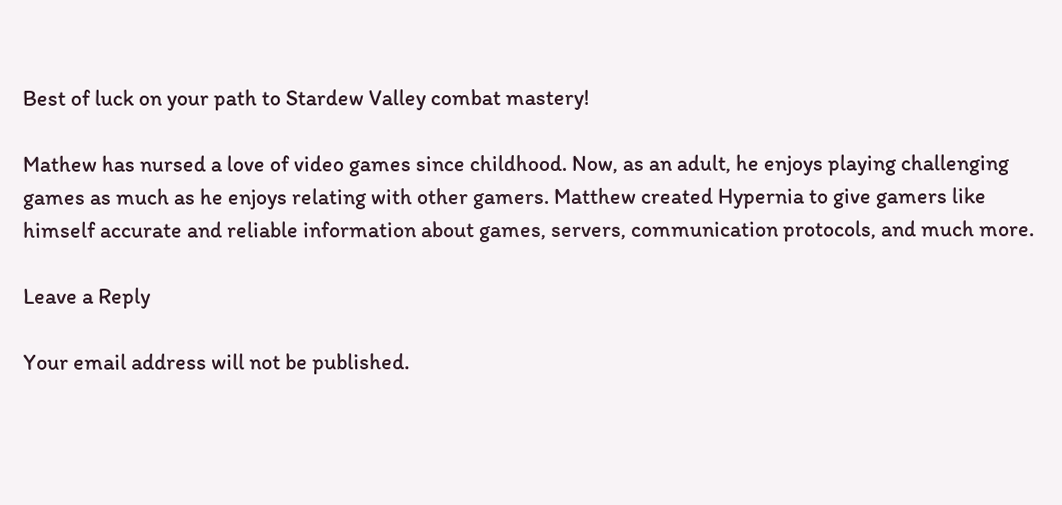Best of luck on your path to Stardew Valley combat mastery!

Mathew has nursed a love of video games since childhood. Now, as an adult, he enjoys playing challenging games as much as he enjoys relating with other gamers. Matthew created Hypernia to give gamers like himself accurate and reliable information about games, servers, communication protocols, and much more.

Leave a Reply

Your email address will not be published.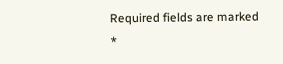Required fields are marked *